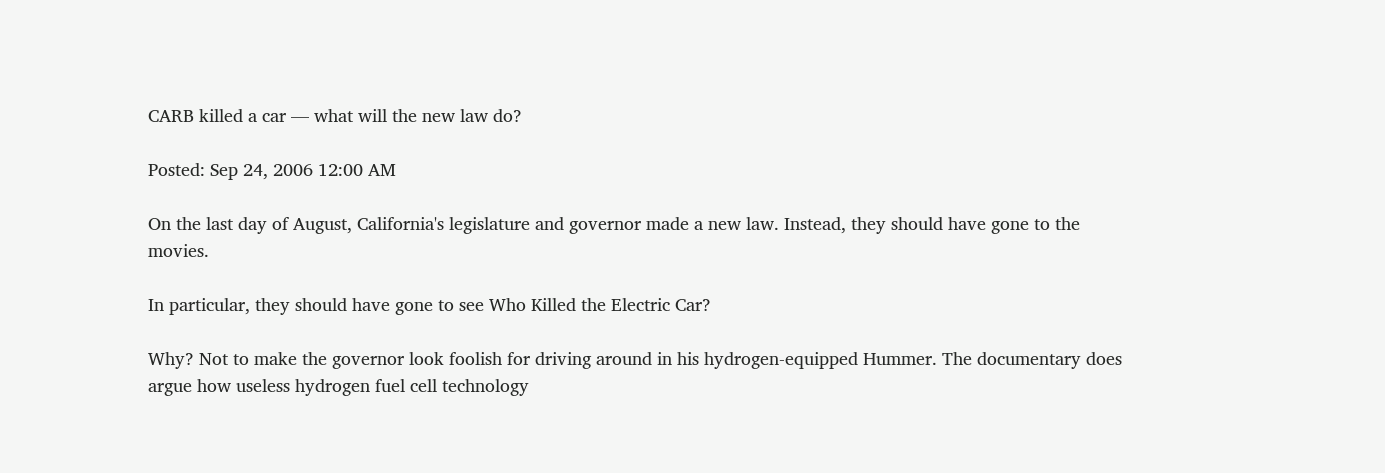CARB killed a car — what will the new law do?

Posted: Sep 24, 2006 12:00 AM

On the last day of August, California's legislature and governor made a new law. Instead, they should have gone to the movies.

In particular, they should have gone to see Who Killed the Electric Car?

Why? Not to make the governor look foolish for driving around in his hydrogen-equipped Hummer. The documentary does argue how useless hydrogen fuel cell technology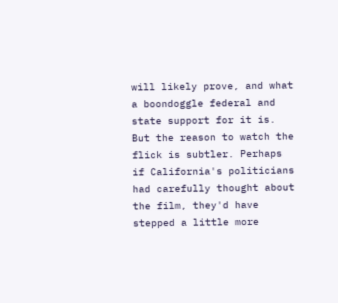will likely prove, and what a boondoggle federal and state support for it is. But the reason to watch the flick is subtler. Perhaps if California's politicians had carefully thought about the film, they'd have stepped a little more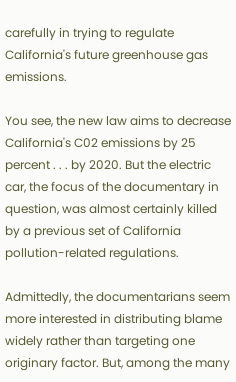carefully in trying to regulate California's future greenhouse gas emissions.

You see, the new law aims to decrease California's C02 emissions by 25 percent . . . by 2020. But the electric car, the focus of the documentary in question, was almost certainly killed by a previous set of California pollution-related regulations.

Admittedly, the documentarians seem more interested in distributing blame widely rather than targeting one originary factor. But, among the many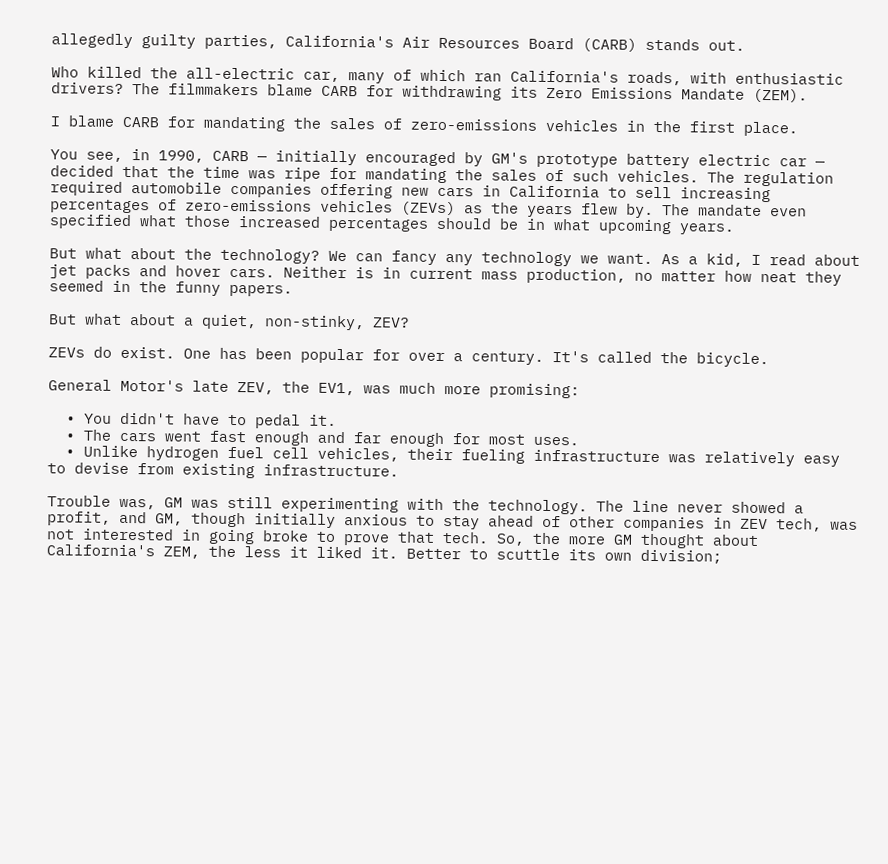allegedly guilty parties, California's Air Resources Board (CARB) stands out.

Who killed the all-electric car, many of which ran California's roads, with enthusiastic drivers? The filmmakers blame CARB for withdrawing its Zero Emissions Mandate (ZEM).

I blame CARB for mandating the sales of zero-emissions vehicles in the first place.

You see, in 1990, CARB — initially encouraged by GM's prototype battery electric car — decided that the time was ripe for mandating the sales of such vehicles. The regulation required automobile companies offering new cars in California to sell increasing percentages of zero-emissions vehicles (ZEVs) as the years flew by. The mandate even specified what those increased percentages should be in what upcoming years.

But what about the technology? We can fancy any technology we want. As a kid, I read about jet packs and hover cars. Neither is in current mass production, no matter how neat they seemed in the funny papers.

But what about a quiet, non-stinky, ZEV?

ZEVs do exist. One has been popular for over a century. It's called the bicycle.

General Motor's late ZEV, the EV1, was much more promising:

  • You didn't have to pedal it.
  • The cars went fast enough and far enough for most uses.
  • Unlike hydrogen fuel cell vehicles, their fueling infrastructure was relatively easy to devise from existing infrastructure.

Trouble was, GM was still experimenting with the technology. The line never showed a profit, and GM, though initially anxious to stay ahead of other companies in ZEV tech, was not interested in going broke to prove that tech. So, the more GM thought about California's ZEM, the less it liked it. Better to scuttle its own division;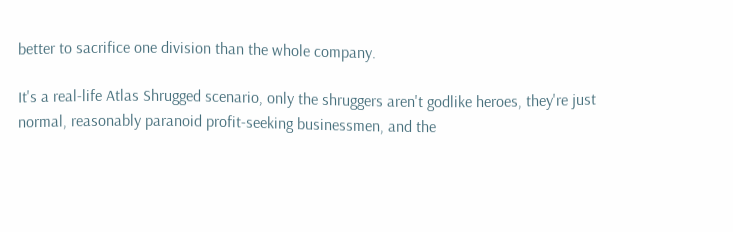better to sacrifice one division than the whole company.

It's a real-life Atlas Shrugged scenario, only the shruggers aren't godlike heroes, they're just normal, reasonably paranoid profit-seeking businessmen, and the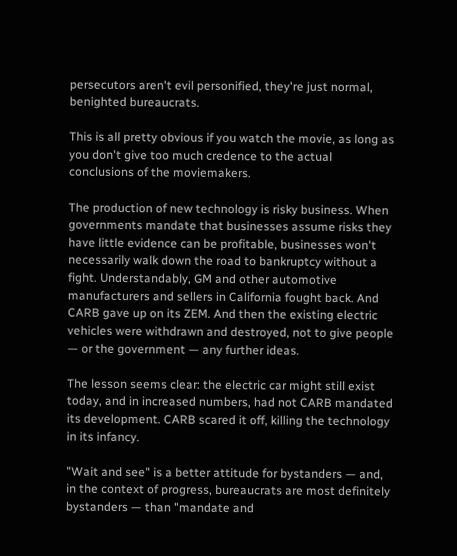persecutors aren't evil personified, they're just normal, benighted bureaucrats.

This is all pretty obvious if you watch the movie, as long as you don't give too much credence to the actual conclusions of the moviemakers.

The production of new technology is risky business. When governments mandate that businesses assume risks they have little evidence can be profitable, businesses won't necessarily walk down the road to bankruptcy without a fight. Understandably, GM and other automotive manufacturers and sellers in California fought back. And CARB gave up on its ZEM. And then the existing electric vehicles were withdrawn and destroyed, not to give people — or the government — any further ideas.

The lesson seems clear: the electric car might still exist today, and in increased numbers, had not CARB mandated its development. CARB scared it off, killing the technology in its infancy.

"Wait and see" is a better attitude for bystanders — and, in the context of progress, bureaucrats are most definitely bystanders — than "mandate and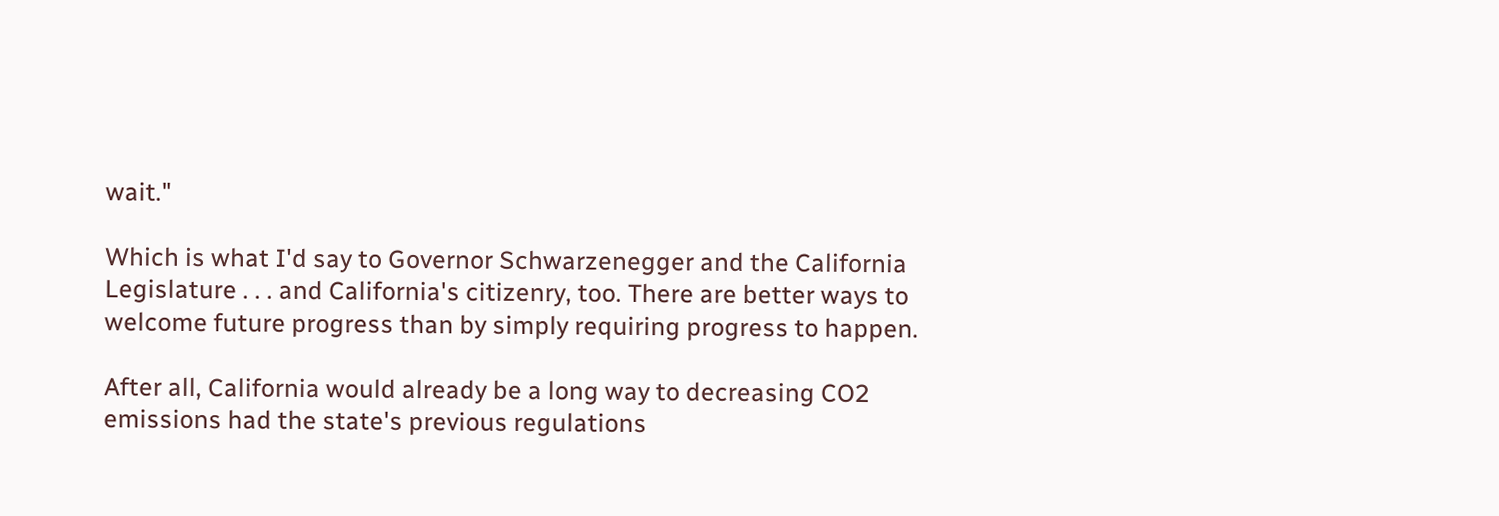wait."

Which is what I'd say to Governor Schwarzenegger and the California Legislature . . . and California's citizenry, too. There are better ways to welcome future progress than by simply requiring progress to happen.

After all, California would already be a long way to decreasing CO2 emissions had the state's previous regulations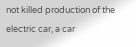not killed production of the electric car, a car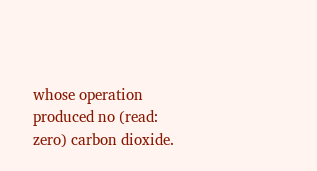whose operation produced no (read: zero) carbon dioxide.